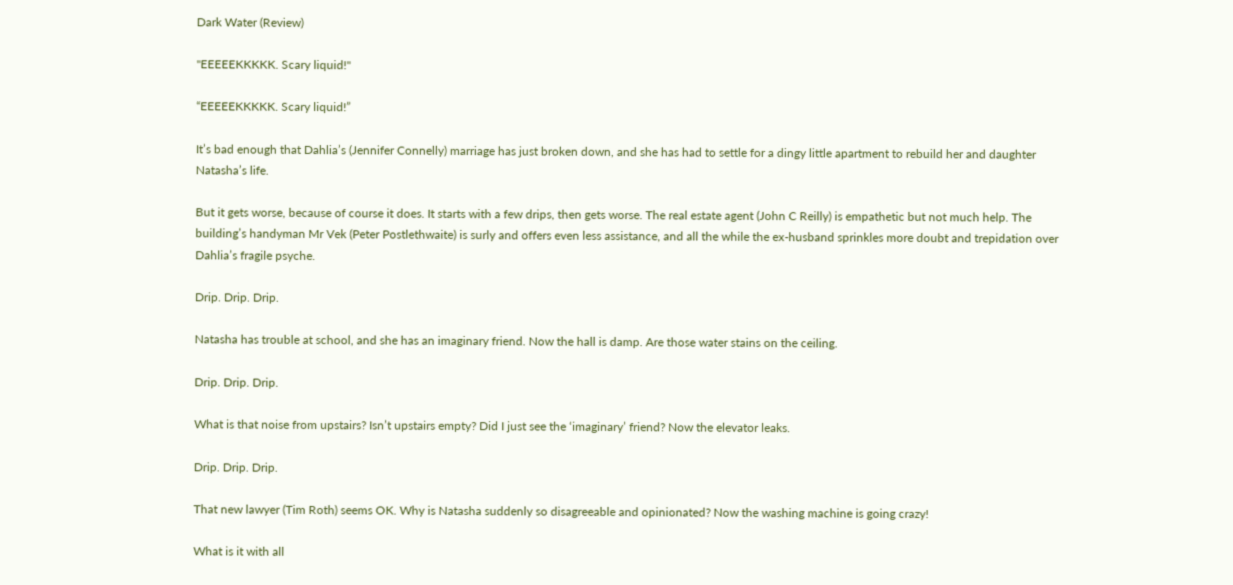Dark Water (Review)

"EEEEEKKKKK. Scary liquid!"

“EEEEEKKKKK. Scary liquid!”

It’s bad enough that Dahlia’s (Jennifer Connelly) marriage has just broken down, and she has had to settle for a dingy little apartment to rebuild her and daughter Natasha’s life.

But it gets worse, because of course it does. It starts with a few drips, then gets worse. The real estate agent (John C Reilly) is empathetic but not much help. The building’s handyman Mr Vek (Peter Postlethwaite) is surly and offers even less assistance, and all the while the ex-husband sprinkles more doubt and trepidation over Dahlia’s fragile psyche.

Drip. Drip. Drip.

Natasha has trouble at school, and she has an imaginary friend. Now the hall is damp. Are those water stains on the ceiling.

Drip. Drip. Drip.

What is that noise from upstairs? Isn’t upstairs empty? Did I just see the ‘imaginary’ friend? Now the elevator leaks.

Drip. Drip. Drip.

That new lawyer (Tim Roth) seems OK. Why is Natasha suddenly so disagreeable and opinionated? Now the washing machine is going crazy!

What is it with all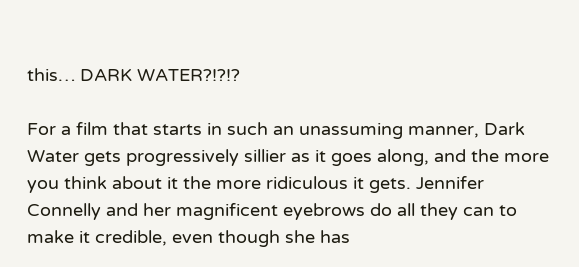this… DARK WATER?!?!?

For a film that starts in such an unassuming manner, Dark Water gets progressively sillier as it goes along, and the more you think about it the more ridiculous it gets. Jennifer Connelly and her magnificent eyebrows do all they can to make it credible, even though she has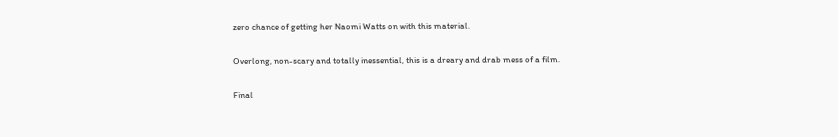zero chance of getting her Naomi Watts on with this material.

Overlong, non-scary and totally inessential, this is a dreary and drab mess of a film.

Final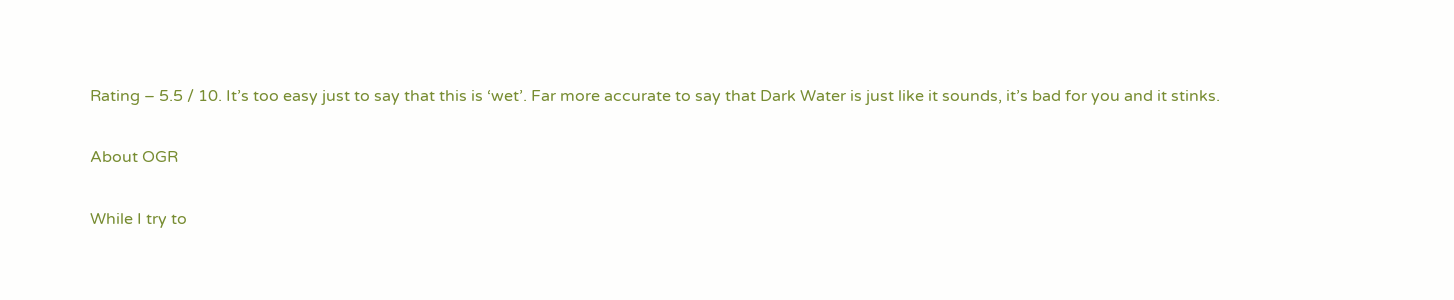Rating – 5.5 / 10. It’s too easy just to say that this is ‘wet’. Far more accurate to say that Dark Water is just like it sounds, it’s bad for you and it stinks.

About OGR

While I try to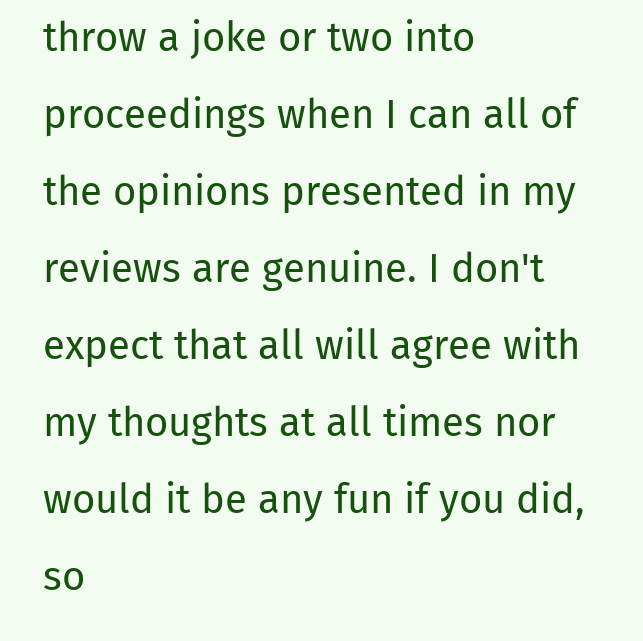throw a joke or two into proceedings when I can all of the opinions presented in my reviews are genuine. I don't expect that all will agree with my thoughts at all times nor would it be any fun if you did, so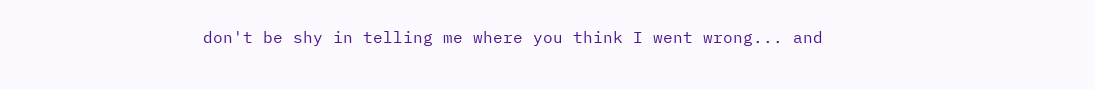don't be shy in telling me where you think I went wrong... and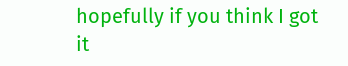hopefully if you think I got it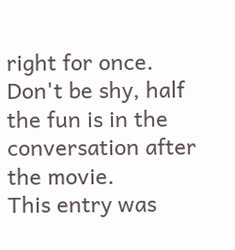right for once. Don't be shy, half the fun is in the conversation after the movie.
This entry was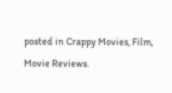posted in Crappy Movies, Film, Movie Reviews.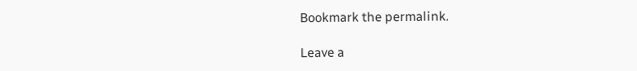Bookmark the permalink.

Leave a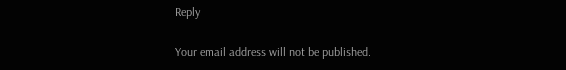Reply

Your email address will not be published.